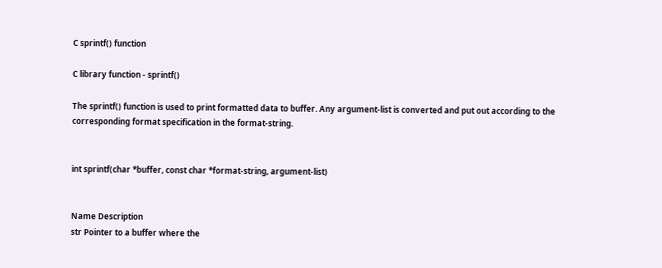C sprintf() function

C library function - sprintf()

The sprintf() function is used to print formatted data to buffer. Any argument-list is converted and put out according to the corresponding format specification in the format-string.


int sprintf(char *buffer, const char *format-string, argument-list)


Name Description
str Pointer to a buffer where the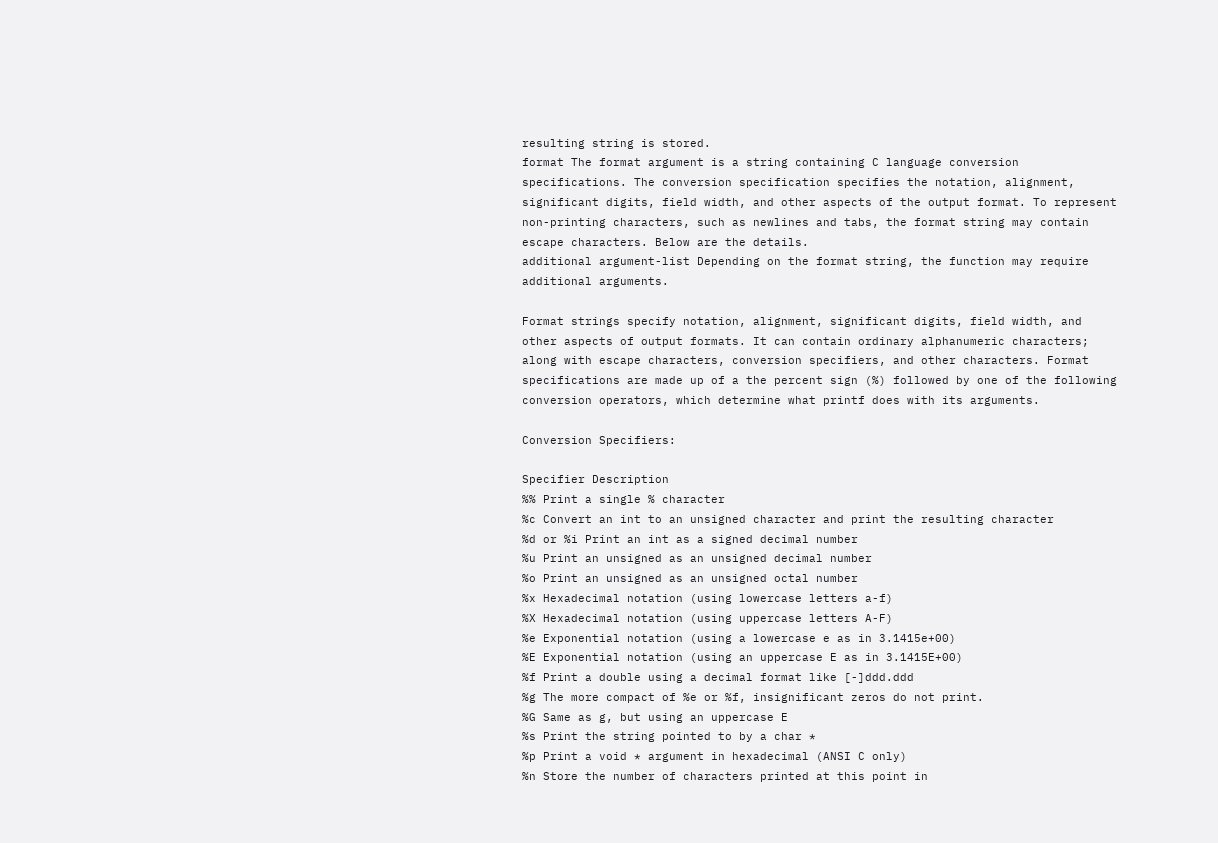resulting string is stored.
format The format argument is a string containing C language conversion specifications. The conversion specification specifies the notation, alignment, significant digits, field width, and other aspects of the output format. To represent non-printing characters, such as newlines and tabs, the format string may contain escape characters. Below are the details.
additional argument-list Depending on the format string, the function may require additional arguments.

Format strings specify notation, alignment, significant digits, field width, and other aspects of output formats. It can contain ordinary alphanumeric characters; along with escape characters, conversion specifiers, and other characters. Format specifications are made up of a the percent sign (%) followed by one of the following conversion operators, which determine what printf does with its arguments.

Conversion Specifiers:

Specifier Description
%% Print a single % character
%c Convert an int to an unsigned character and print the resulting character
%d or %i Print an int as a signed decimal number
%u Print an unsigned as an unsigned decimal number
%o Print an unsigned as an unsigned octal number
%x Hexadecimal notation (using lowercase letters a-f)
%X Hexadecimal notation (using uppercase letters A-F)
%e Exponential notation (using a lowercase e as in 3.1415e+00)
%E Exponential notation (using an uppercase E as in 3.1415E+00)
%f Print a double using a decimal format like [-]ddd.ddd
%g The more compact of %e or %f, insignificant zeros do not print.
%G Same as g, but using an uppercase E
%s Print the string pointed to by a char *
%p Print a void * argument in hexadecimal (ANSI C only)
%n Store the number of characters printed at this point in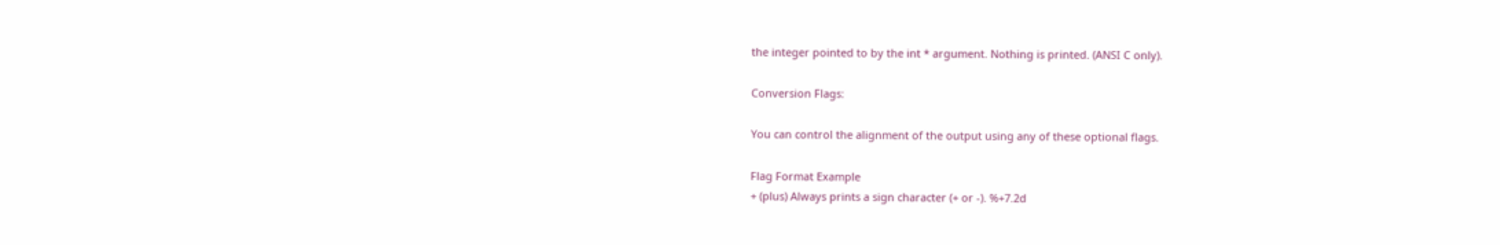the integer pointed to by the int * argument. Nothing is printed. (ANSI C only).

Conversion Flags:

You can control the alignment of the output using any of these optional flags.

Flag Format Example
+ (plus) Always prints a sign character (+ or -). %+7.2d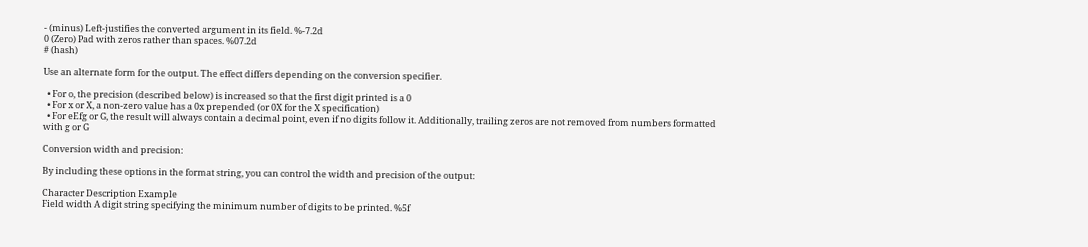- (minus) Left-justifies the converted argument in its field. %-7.2d
0 (Zero) Pad with zeros rather than spaces. %07.2d
# (hash)

Use an alternate form for the output. The effect differs depending on the conversion specifier.

  • For o, the precision (described below) is increased so that the first digit printed is a 0
  • For x or X, a non-zero value has a 0x prepended (or 0X for the X specification)
  • For eEfg or G, the result will always contain a decimal point, even if no digits follow it. Additionally, trailing zeros are not removed from numbers formatted with g or G

Conversion width and precision:

By including these options in the format string, you can control the width and precision of the output:

Character Description Example
Field width A digit string specifying the minimum number of digits to be printed. %5f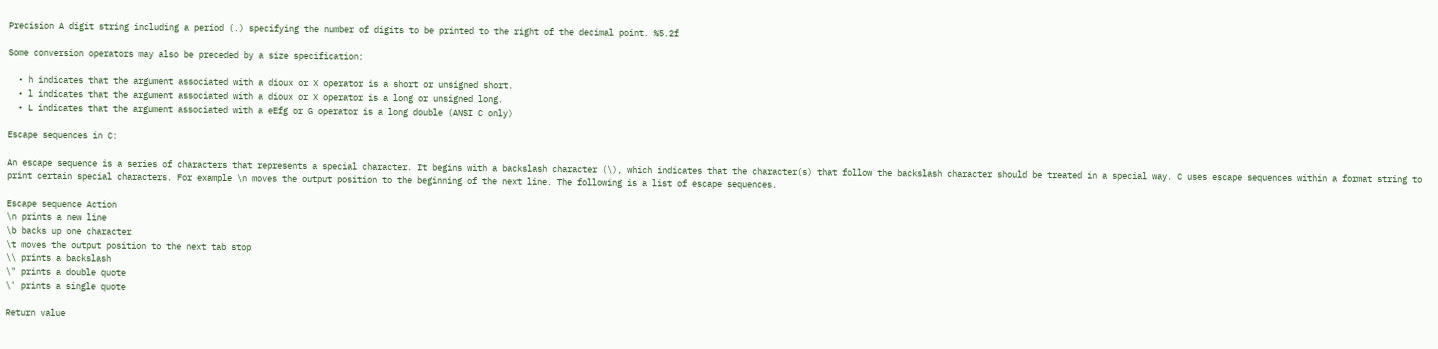Precision A digit string including a period (.) specifying the number of digits to be printed to the right of the decimal point. %5.2f

Some conversion operators may also be preceded by a size specification:

  • h indicates that the argument associated with a dioux or X operator is a short or unsigned short.
  • l indicates that the argument associated with a dioux or X operator is a long or unsigned long.
  • L indicates that the argument associated with a eEfg or G operator is a long double (ANSI C only)

Escape sequences in C:

An escape sequence is a series of characters that represents a special character. It begins with a backslash character (\), which indicates that the character(s) that follow the backslash character should be treated in a special way. C uses escape sequences within a format string to print certain special characters. For example \n moves the output position to the beginning of the next line. The following is a list of escape sequences.

Escape sequence Action
\n prints a new line
\b backs up one character
\t moves the output position to the next tab stop
\\ prints a backslash
\" prints a double quote
\' prints a single quote

Return value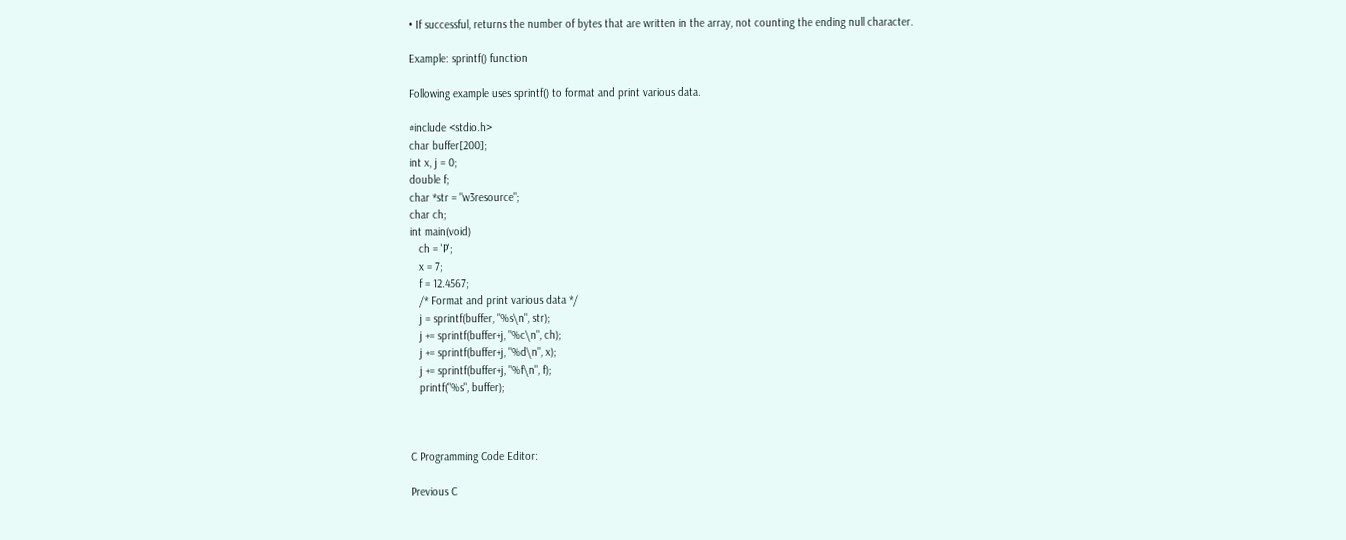• If successful, returns the number of bytes that are written in the array, not counting the ending null character.

Example: sprintf() function

Following example uses sprintf() to format and print various data.

#include <stdio.h>
char buffer[200];
int x, j = 0;
double f;
char *str = "w3resource";
char ch;
int main(void)
   ch = 'P';
   x = 7;
   f = 12.4567;
   /* Format and print various data */
   j = sprintf(buffer, "%s\n", str);
   j += sprintf(buffer+j, "%c\n", ch);
   j += sprintf(buffer+j, "%d\n", x);
   j += sprintf(buffer+j, "%f\n", f);
   printf("%s", buffer);



C Programming Code Editor:

Previous C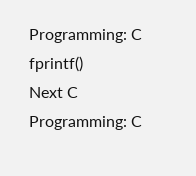Programming: C fprintf()
Next C Programming: C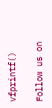vfprintf()

Follow us on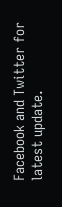Facebook and Twitter for latest update.